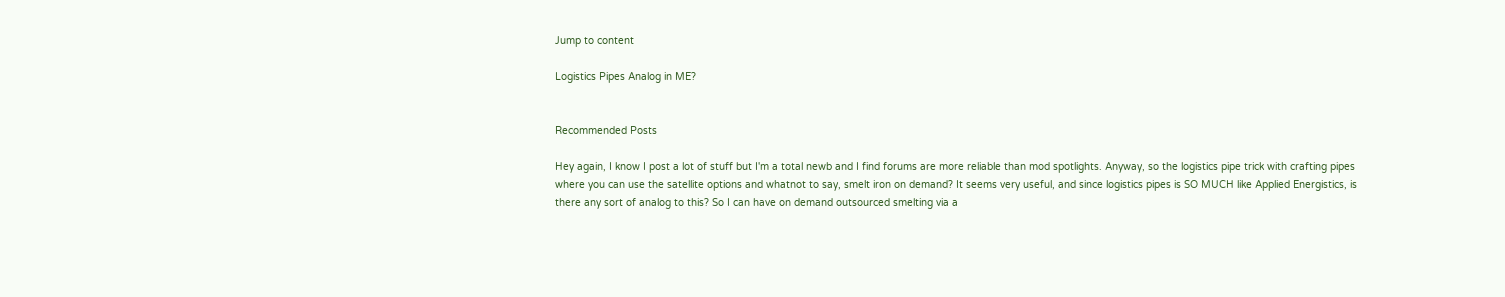Jump to content

Logistics Pipes Analog in ME?


Recommended Posts

Hey again, I know I post a lot of stuff but I'm a total newb and I find forums are more reliable than mod spotlights. Anyway, so the logistics pipe trick with crafting pipes where you can use the satellite options and whatnot to say, smelt iron on demand? It seems very useful, and since logistics pipes is SO MUCH like Applied Energistics, is there any sort of analog to this? So I can have on demand outsourced smelting via a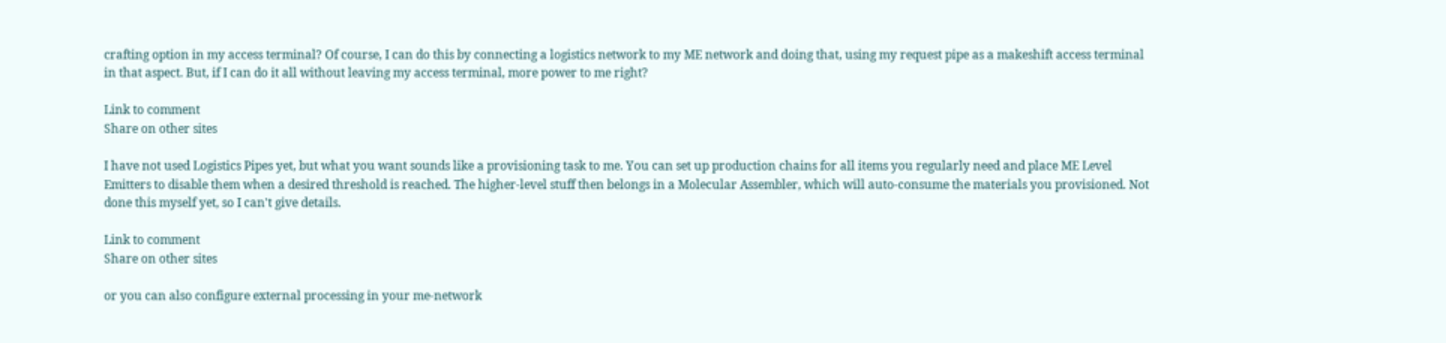crafting option in my access terminal? Of course, I can do this by connecting a logistics network to my ME network and doing that, using my request pipe as a makeshift access terminal in that aspect. But, if I can do it all without leaving my access terminal, more power to me right?

Link to comment
Share on other sites

I have not used Logistics Pipes yet, but what you want sounds like a provisioning task to me. You can set up production chains for all items you regularly need and place ME Level Emitters to disable them when a desired threshold is reached. The higher-level stuff then belongs in a Molecular Assembler, which will auto-consume the materials you provisioned. Not done this myself yet, so I can't give details.

Link to comment
Share on other sites

or you can also configure external processing in your me-network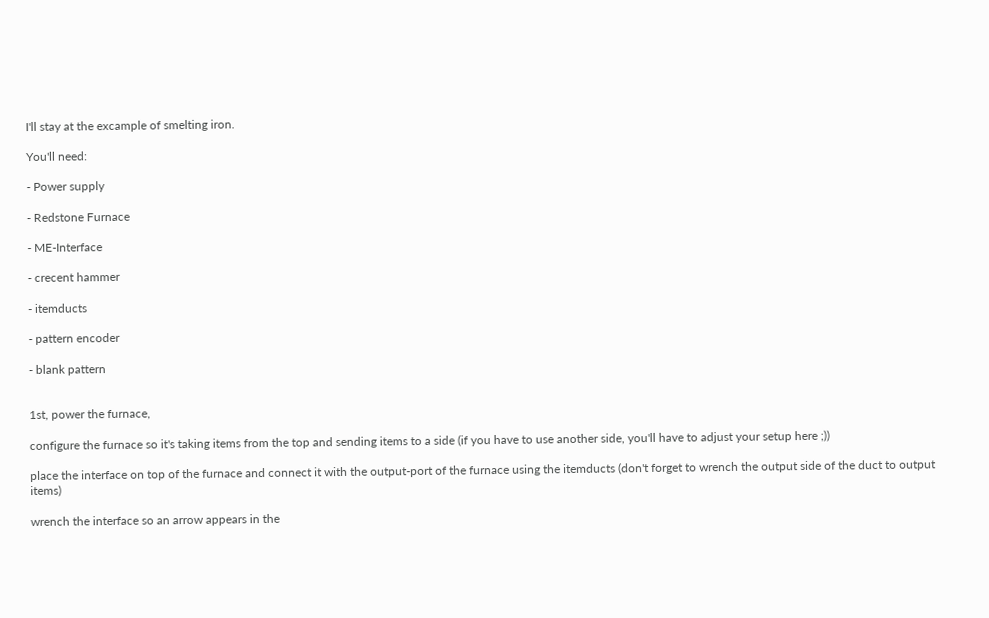I'll stay at the excample of smelting iron.

You'll need:

- Power supply

- Redstone Furnace

- ME-Interface

- crecent hammer

- itemducts

- pattern encoder

- blank pattern


1st, power the furnace,

configure the furnace so it's taking items from the top and sending items to a side (if you have to use another side, you'll have to adjust your setup here ;))

place the interface on top of the furnace and connect it with the output-port of the furnace using the itemducts (don't forget to wrench the output side of the duct to output items)

wrench the interface so an arrow appears in the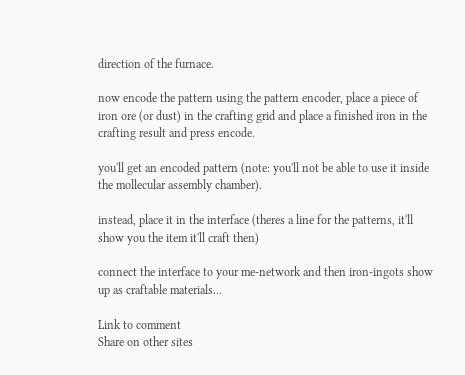direction of the furnace.

now encode the pattern using the pattern encoder, place a piece of iron ore (or dust) in the crafting grid and place a finished iron in the crafting result and press encode.

you'll get an encoded pattern (note: you'll not be able to use it inside the mollecular assembly chamber).

instead, place it in the interface (theres a line for the patterns, it'll show you the item it'll craft then)

connect the interface to your me-network and then iron-ingots show up as craftable materials...

Link to comment
Share on other sites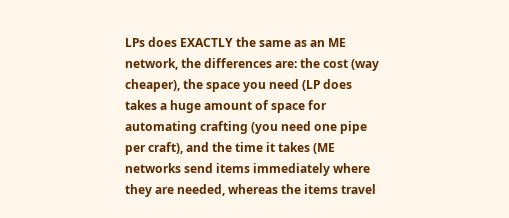LPs does EXACTLY the same as an ME network, the differences are: the cost (way cheaper), the space you need (LP does takes a huge amount of space for automating crafting (you need one pipe per craft), and the time it takes (ME networks send items immediately where they are needed, whereas the items travel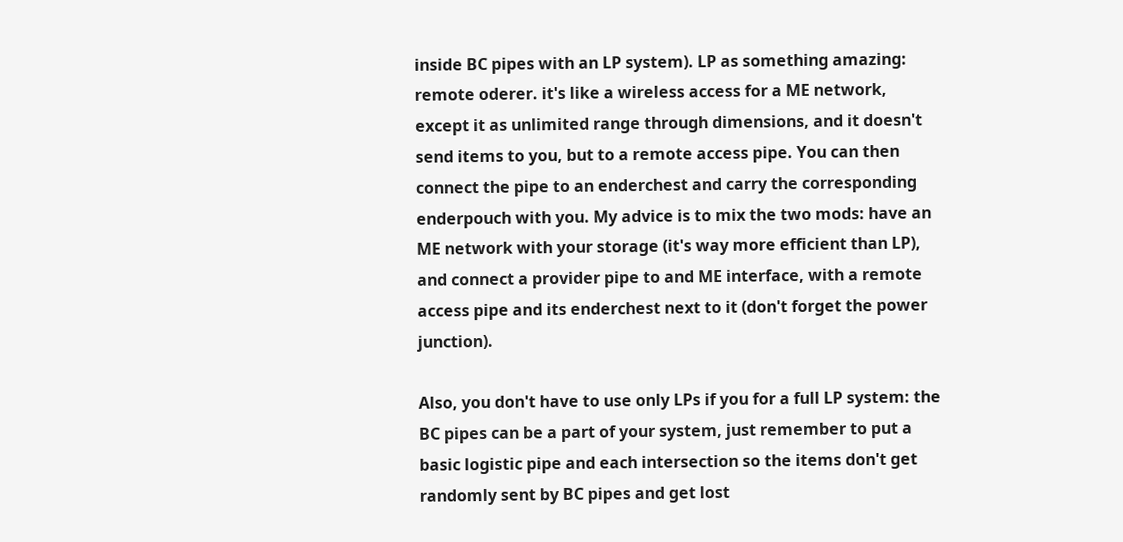inside BC pipes with an LP system). LP as something amazing: remote oderer. it's like a wireless access for a ME network, except it as unlimited range through dimensions, and it doesn't send items to you, but to a remote access pipe. You can then connect the pipe to an enderchest and carry the corresponding enderpouch with you. My advice is to mix the two mods: have an ME network with your storage (it's way more efficient than LP), and connect a provider pipe to and ME interface, with a remote access pipe and its enderchest next to it (don't forget the power junction).

Also, you don't have to use only LPs if you for a full LP system: the BC pipes can be a part of your system, just remember to put a basic logistic pipe and each intersection so the items don't get randomly sent by BC pipes and get lost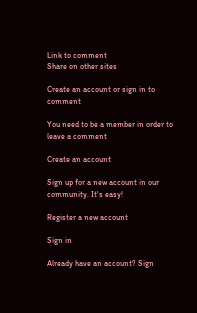Link to comment
Share on other sites

Create an account or sign in to comment

You need to be a member in order to leave a comment

Create an account

Sign up for a new account in our community. It's easy!

Register a new account

Sign in

Already have an account? Sign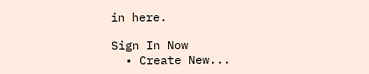in here.

Sign In Now
  • Create New...